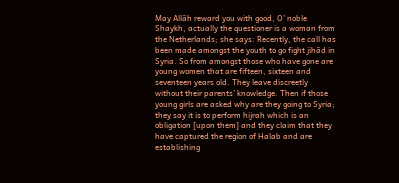May Allāh reward you with good, O’ noble Shaykh, actually the questioner is a woman from the Netherlands; she says: Recently, the call has been made amongst the youth to go fight jihād in Syria. So from amongst those who have gone are young women that are fifteen, sixteen and seventeen years old. They leave discreetly without their parents’ knowledge. Then if those young girls are asked why are they going to Syria; they say it is to perform hijrah which is an obligation [upon them] and they claim that they have captured the region of Halab and are establishing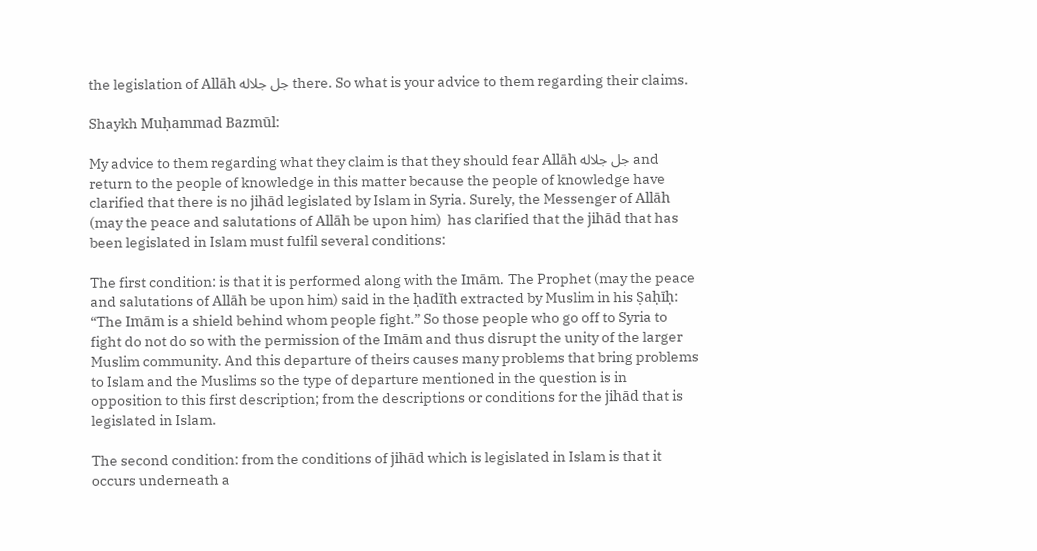the legislation of Allāh جل جلاله there. So what is your advice to them regarding their claims.

Shaykh Muḥammad Bazmūl:

My advice to them regarding what they claim is that they should fear Allāh جل جلاله and return to the people of knowledge in this matter because the people of knowledge have clarified that there is no jihād legislated by Islam in Syria. Surely, the Messenger of Allāh (may the peace and salutations of Allāh be upon him)  has clarified that the jihād that has been legislated in Islam must fulfil several conditions:

The first condition: is that it is performed along with the Imām. The Prophet (may the peace and salutations of Allāh be upon him) said in the ḥadīth extracted by Muslim in his Ṣaḥīḥ: “The Imām is a shield behind whom people fight.” So those people who go off to Syria to fight do not do so with the permission of the Imām and thus disrupt the unity of the larger Muslim community. And this departure of theirs causes many problems that bring problems to Islam and the Muslims so the type of departure mentioned in the question is in opposition to this first description; from the descriptions or conditions for the jihād that is legislated in Islam.

The second condition: from the conditions of jihād which is legislated in Islam is that it occurs underneath a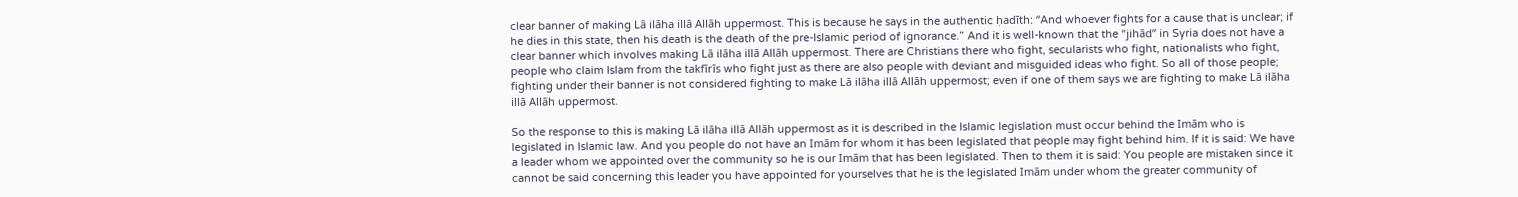clear banner of making Lā ilāha illā Allāh uppermost. This is because he says in the authentic ḥadīth: “And whoever fights for a cause that is unclear; if he dies in this state, then his death is the death of the pre-Islamic period of ignorance.” And it is well-known that the “jihād” in Syria does not have a clear banner which involves making Lā ilāha illā Allāh uppermost. There are Christians there who fight, secularists who fight, nationalists who fight, people who claim Islam from the takfīrīs who fight just as there are also people with deviant and misguided ideas who fight. So all of those people; fighting under their banner is not considered fighting to make Lā ilāha illā Allāh uppermost; even if one of them says we are fighting to make Lā ilāha illā Allāh uppermost.

So the response to this is making Lā ilāha illā Allāh uppermost as it is described in the Islamic legislation must occur behind the Imām who is legislated in Islamic law. And you people do not have an Imām for whom it has been legislated that people may fight behind him. If it is said: We have a leader whom we appointed over the community so he is our Imām that has been legislated. Then to them it is said: You people are mistaken since it cannot be said concerning this leader you have appointed for yourselves that he is the legislated Imām under whom the greater community of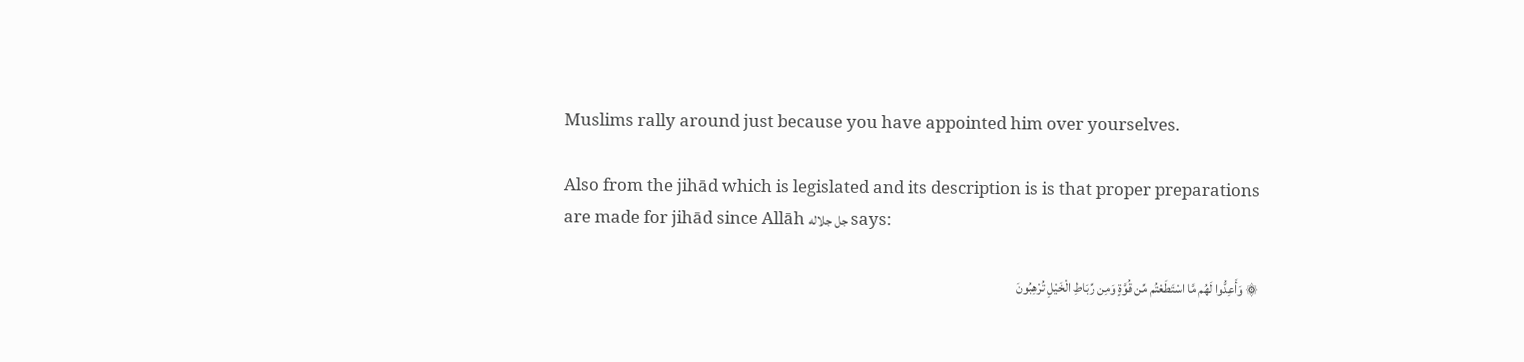Muslims rally around just because you have appointed him over yourselves.

Also from the jihād which is legislated and its description is is that proper preparations are made for jihād since Allāh جل جلاله says:

۞ وَأَعِدُّوا لَهُم مَّا اسْتَطَعْتُم مِّن قُوَّةٍ وَمِن رِّبَاطِ الْخَيْلِ تُرْهِبُونَ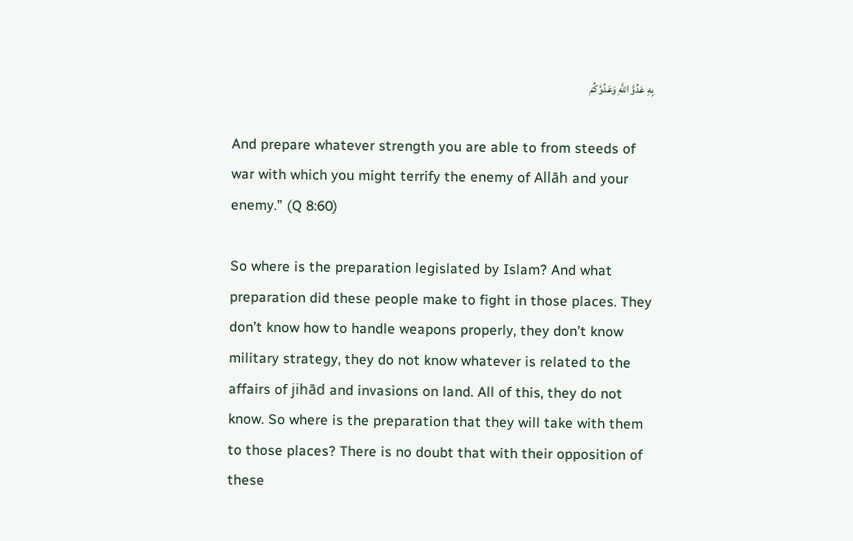بِهِ عَدُوَّ اللَّهِ وَعَدُوَّكُمْ

And prepare whatever strength you are able to from steeds of war with which you might terrify the enemy of Allāh and your enemy.” (Q 8:60)

So where is the preparation legislated by Islam? And what preparation did these people make to fight in those places. They don’t know how to handle weapons properly, they don’t know military strategy, they do not know whatever is related to the affairs of jihād and invasions on land. All of this, they do not know. So where is the preparation that they will take with them to those places? There is no doubt that with their opposition of these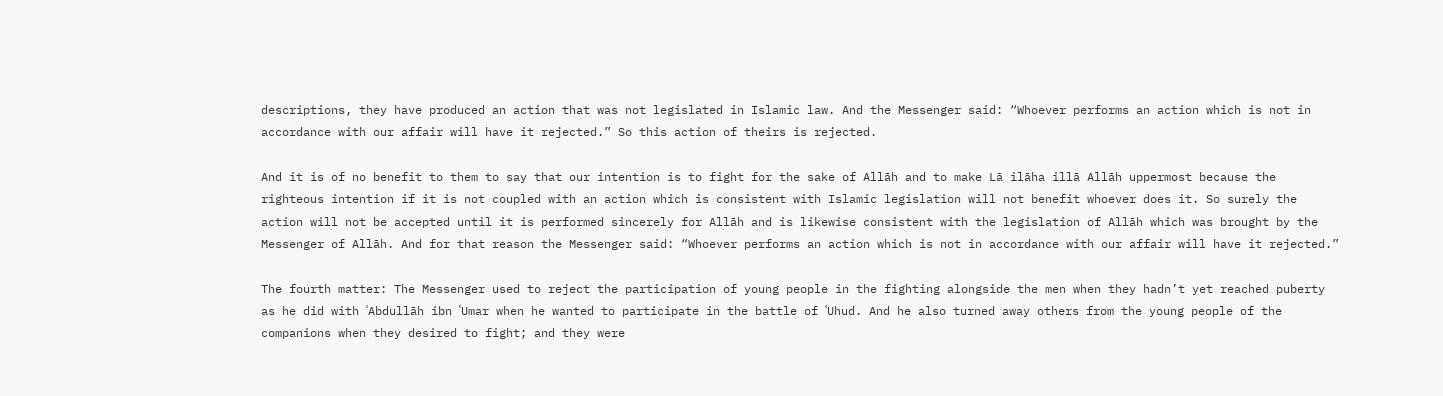descriptions, they have produced an action that was not legislated in Islamic law. And the Messenger said: “Whoever performs an action which is not in accordance with our affair will have it rejected.” So this action of theirs is rejected.

And it is of no benefit to them to say that our intention is to fight for the sake of Allāh and to make Lā ilāha illā Allāh uppermost because the righteous intention if it is not coupled with an action which is consistent with Islamic legislation will not benefit whoever does it. So surely the action will not be accepted until it is performed sincerely for Allāh and is likewise consistent with the legislation of Allāh which was brought by the Messenger of Allāh. And for that reason the Messenger said: “Whoever performs an action which is not in accordance with our affair will have it rejected.”

The fourth matter: The Messenger used to reject the participation of young people in the fighting alongside the men when they hadn’t yet reached puberty as he did with ʿAbdullāh ibn ʿUmar when he wanted to participate in the battle of ʿUhud. And he also turned away others from the young people of the companions when they desired to fight; and they were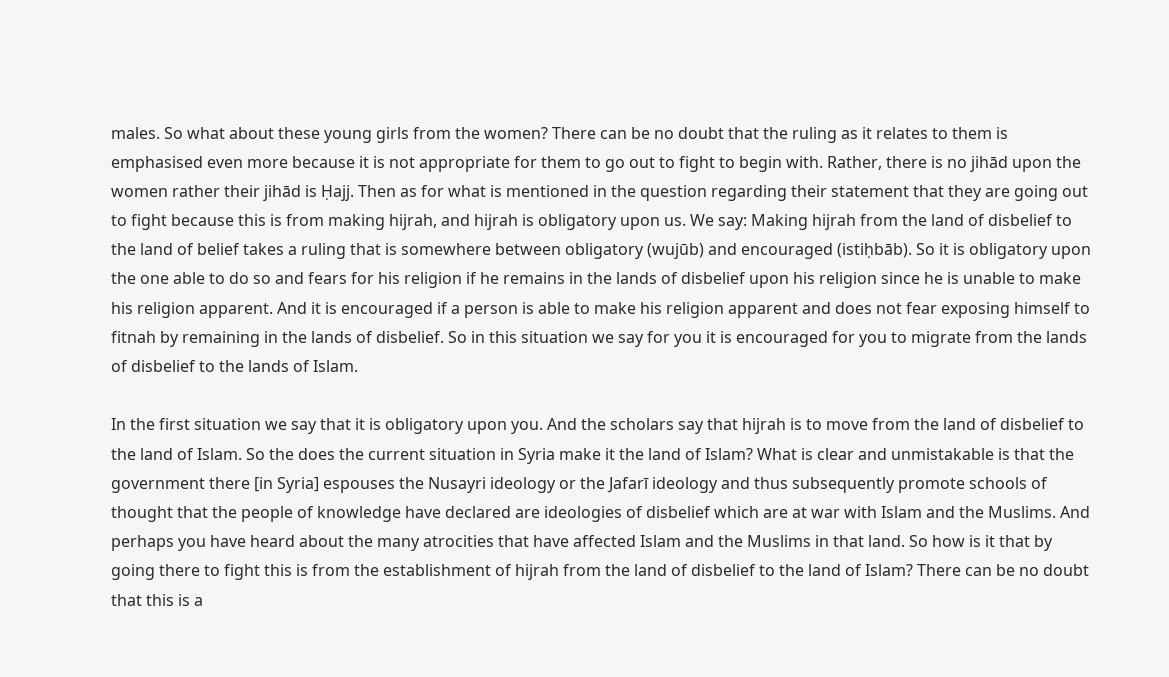males. So what about these young girls from the women? There can be no doubt that the ruling as it relates to them is emphasised even more because it is not appropriate for them to go out to fight to begin with. Rather, there is no jihād upon the women rather their jihād is Ḥajj. Then as for what is mentioned in the question regarding their statement that they are going out to fight because this is from making hijrah, and hijrah is obligatory upon us. We say: Making hijrah from the land of disbelief to the land of belief takes a ruling that is somewhere between obligatory (wujūb) and encouraged (istiḥbāb). So it is obligatory upon the one able to do so and fears for his religion if he remains in the lands of disbelief upon his religion since he is unable to make his religion apparent. And it is encouraged if a person is able to make his religion apparent and does not fear exposing himself to fitnah by remaining in the lands of disbelief. So in this situation we say for you it is encouraged for you to migrate from the lands of disbelief to the lands of Islam.

In the first situation we say that it is obligatory upon you. And the scholars say that hijrah is to move from the land of disbelief to the land of Islam. So the does the current situation in Syria make it the land of Islam? What is clear and unmistakable is that the government there [in Syria] espouses the Nusayri ideology or the Jafarī ideology and thus subsequently promote schools of thought that the people of knowledge have declared are ideologies of disbelief which are at war with Islam and the Muslims. And perhaps you have heard about the many atrocities that have affected Islam and the Muslims in that land. So how is it that by going there to fight this is from the establishment of hijrah from the land of disbelief to the land of Islam? There can be no doubt that this is a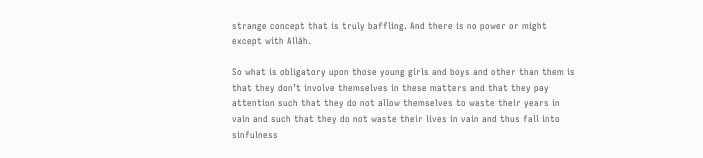strange concept that is truly baffling. And there is no power or might except with Allāh.

So what is obligatory upon those young girls and boys and other than them is that they don’t involve themselves in these matters and that they pay attention such that they do not allow themselves to waste their years in vain and such that they do not waste their lives in vain and thus fall into sinfulness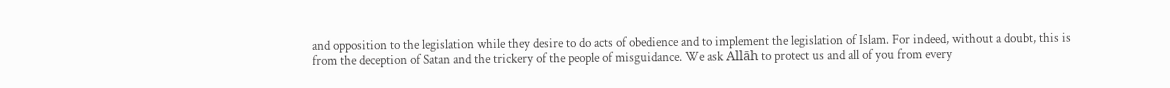and opposition to the legislation while they desire to do acts of obedience and to implement the legislation of Islam. For indeed, without a doubt, this is from the deception of Satan and the trickery of the people of misguidance. We ask Allāh to protect us and all of you from every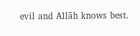evil and Allāh knows best.